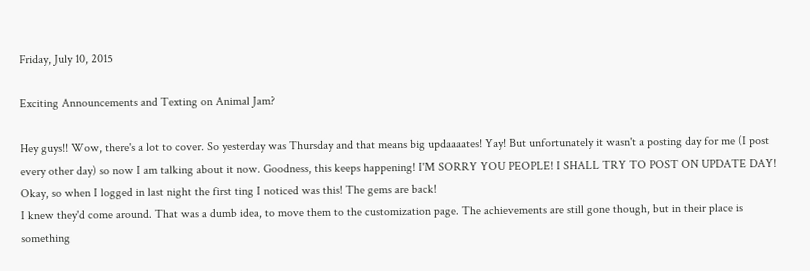Friday, July 10, 2015

Exciting Announcements and Texting on Animal Jam?

Hey guys!! Wow, there's a lot to cover. So yesterday was Thursday and that means big updaaaates! Yay! But unfortunately it wasn't a posting day for me (I post every other day) so now I am talking about it now. Goodness, this keeps happening! I'M SORRY YOU PEOPLE! I SHALL TRY TO POST ON UPDATE DAY! Okay, so when I logged in last night the first ting I noticed was this! The gems are back!
I knew they'd come around. That was a dumb idea, to move them to the customization page. The achievements are still gone though, but in their place is something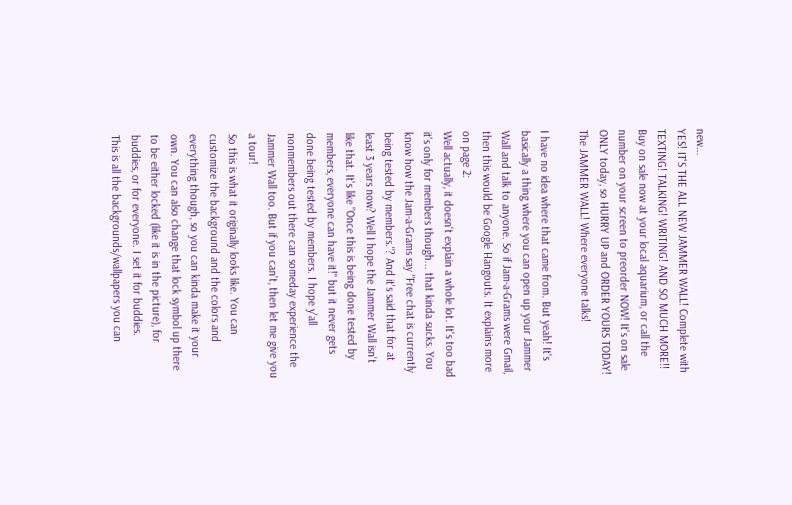new...
YES! IT'S THE ALL NEW JAMMER WALL! Complete with TEXTING! TALKING! WRITING! AND SO MUCH MORE!! Buy on sale now at your local aquarium, or call the number on your screen to preorder NOW! It's on sale ONLY today, so HURRY UP and ORDER YOURS TODAY! The JAMMER WALL! Where everyone talks!

I have no idea where that came from. But yeah! It's basically a thing where you can open up your Jammer Wall and talk to anyone. So if Jam-a-Grams were Gmail, then this would be Google Hangouts. It explains more on page 2:
Well actually, it doesn't explain a whole lot. It's too bad it's only for members though... that kinda sucks. You know how the Jam-a-Grams say "Free chat is currently being tested by members."? And it's said that for at least 3 years now? Well I hope the Jammer Wall isn't like that. It's like "Once this is being done tested by members, everyone can have it!" but it never gets done being tested by members. I hope y'all nonmembers out there can someday experience the Jammer Wall too. But if you can't, then let me give you a tour!
So this is what it originally looks like. You can customize the background and the colors and everything though, so you can kinda make it your own. You can also change that lock symbol up there to be either locked (like it is in the picture), for buddies, or for everyone. I set it for buddies.
This is all the backgrounds/wallpapers you can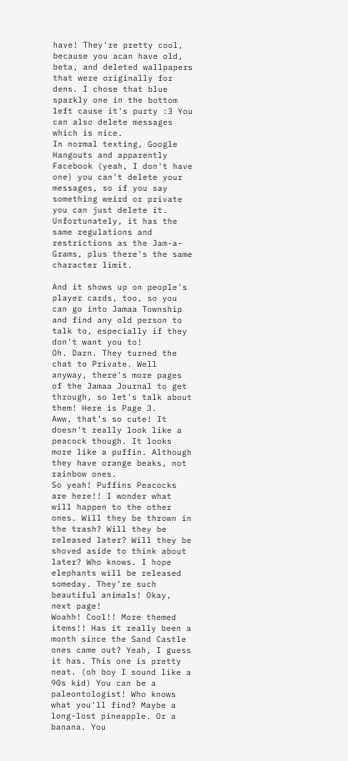have! They're pretty cool, because you acan have old, beta, and deleted wallpapers that were originally for dens. I chose that blue sparkly one in the bottom left cause it's purty :3 You can also delete messages which is nice.
In normal texting, Google Hangouts and apparently Facebook (yeah, I don't have one) you can't delete your messages, so if you say something weird or private you can just delete it. Unfortunately, it has the same regulations and restrictions as the Jam-a-Grams, plus there's the same character limit.

And it shows up on people's player cards, too, so you can go into Jamaa Township and find any old person to talk to, especially if they don't want you to!
Oh. Darn. They turned the chat to Private. Well anyway, there's more pages of the Jamaa Journal to get through, so let's talk about them! Here is Page 3.
Aww, that's so cute! It doesn't really look like a peacock though. It looks more like a puffin. Although they have orange beaks, not rainbow ones.
So yeah! Puffins Peacocks are here!! I wonder what will happen to the other ones. Will they be thrown in the trash? Will they be released later? Will they be shoved aside to think about later? Who knows. I hope elephants will be released someday. They're such beautiful animals! Okay, next page!
Woahh! Cool!! More themed items!! Has it really been a month since the Sand Castle ones came out? Yeah, I guess it has. This one is pretty neat. (oh boy I sound like a 90s kid) You can be a paleontologist! Who knows what you'll find? Maybe a long-lost pineapple. Or a banana. You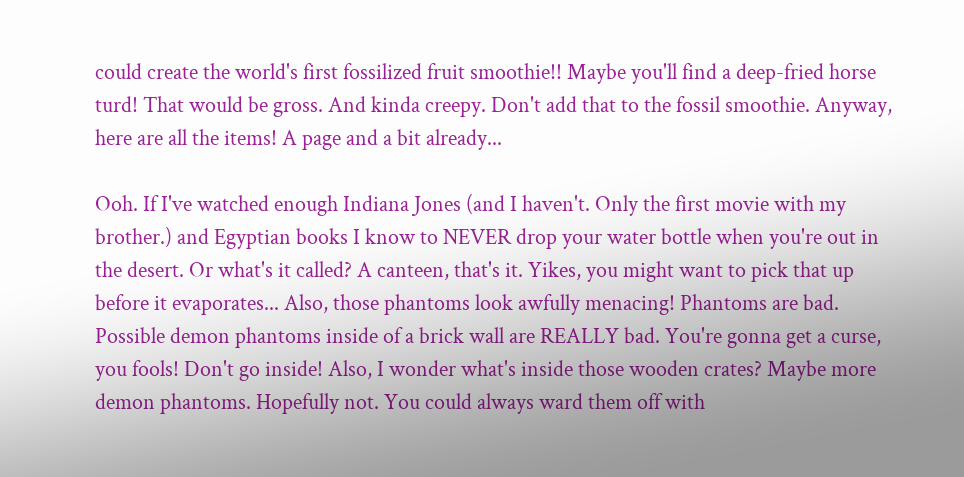could create the world's first fossilized fruit smoothie!! Maybe you'll find a deep-fried horse turd! That would be gross. And kinda creepy. Don't add that to the fossil smoothie. Anyway, here are all the items! A page and a bit already...

Ooh. If I've watched enough Indiana Jones (and I haven't. Only the first movie with my brother.) and Egyptian books I know to NEVER drop your water bottle when you're out in the desert. Or what's it called? A canteen, that's it. Yikes, you might want to pick that up before it evaporates... Also, those phantoms look awfully menacing! Phantoms are bad. Possible demon phantoms inside of a brick wall are REALLY bad. You're gonna get a curse, you fools! Don't go inside! Also, I wonder what's inside those wooden crates? Maybe more demon phantoms. Hopefully not. You could always ward them off with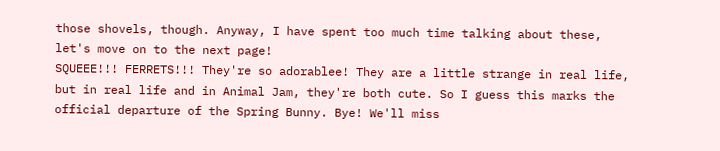those shovels, though. Anyway, I have spent too much time talking about these, let's move on to the next page!
SQUEEE!!! FERRETS!!! They're so adorablee! They are a little strange in real life, but in real life and in Animal Jam, they're both cute. So I guess this marks the official departure of the Spring Bunny. Bye! We'll miss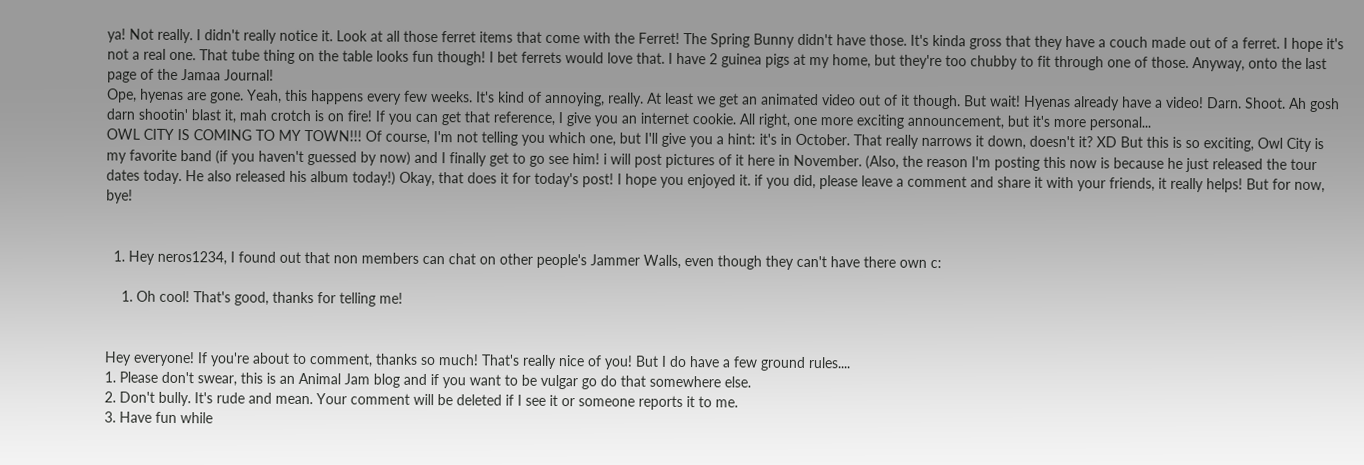ya! Not really. I didn't really notice it. Look at all those ferret items that come with the Ferret! The Spring Bunny didn't have those. It's kinda gross that they have a couch made out of a ferret. I hope it's not a real one. That tube thing on the table looks fun though! I bet ferrets would love that. I have 2 guinea pigs at my home, but they're too chubby to fit through one of those. Anyway, onto the last page of the Jamaa Journal!
Ope, hyenas are gone. Yeah, this happens every few weeks. It's kind of annoying, really. At least we get an animated video out of it though. But wait! Hyenas already have a video! Darn. Shoot. Ah gosh darn shootin' blast it, mah crotch is on fire! If you can get that reference, I give you an internet cookie. All right, one more exciting announcement, but it's more personal...
OWL CITY IS COMING TO MY TOWN!!! Of course, I'm not telling you which one, but I'll give you a hint: it's in October. That really narrows it down, doesn't it? XD But this is so exciting, Owl City is my favorite band (if you haven't guessed by now) and I finally get to go see him! i will post pictures of it here in November. (Also, the reason I'm posting this now is because he just released the tour dates today. He also released his album today!) Okay, that does it for today's post! I hope you enjoyed it. if you did, please leave a comment and share it with your friends, it really helps! But for now, bye!


  1. Hey neros1234, I found out that non members can chat on other people's Jammer Walls, even though they can't have there own c:

    1. Oh cool! That's good, thanks for telling me!


Hey everyone! If you're about to comment, thanks so much! That's really nice of you! But I do have a few ground rules....
1. Please don't swear, this is an Animal Jam blog and if you want to be vulgar go do that somewhere else.
2. Don't bully. It's rude and mean. Your comment will be deleted if I see it or someone reports it to me.
3. Have fun while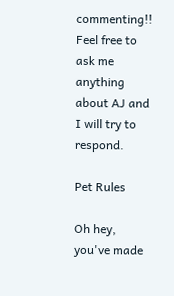commenting!! Feel free to ask me anything about AJ and I will try to respond.

Pet Rules

Oh hey, you've made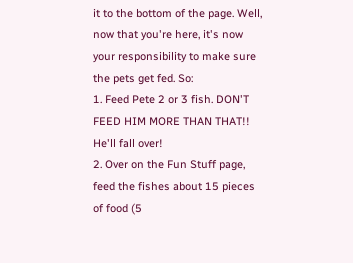it to the bottom of the page. Well, now that you're here, it's now your responsibility to make sure the pets get fed. So:
1. Feed Pete 2 or 3 fish. DON'T FEED HIM MORE THAN THAT!! He'll fall over!
2. Over on the Fun Stuff page, feed the fishes about 15 pieces of food (5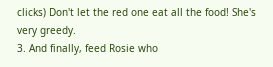clicks) Don't let the red one eat all the food! She's very greedy.
3. And finally, feed Rosie who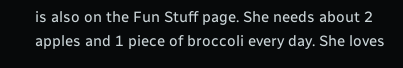is also on the Fun Stuff page. She needs about 2 apples and 1 piece of broccoli every day. She loves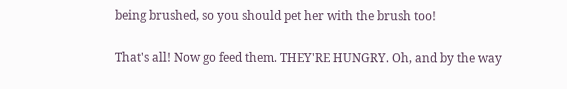being brushed, so you should pet her with the brush too!

That's all! Now go feed them. THEY'RE HUNGRY. Oh, and by the way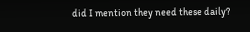did I mention they need these daily?